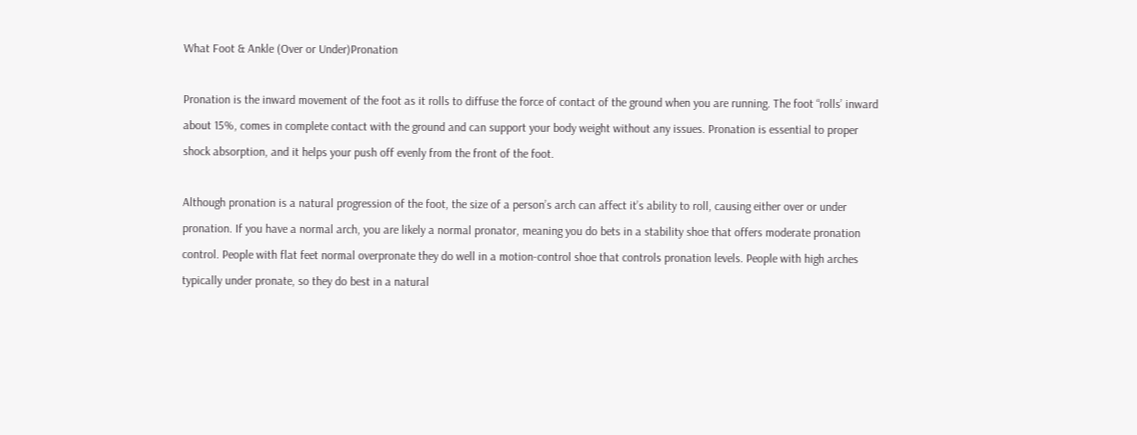What Foot & Ankle (Over or Under)Pronation

Pronation is the inward movement of the foot as it rolls to diffuse the force of contact of the ground when you are running. The foot “rolls’ inward about 15%, comes in complete contact with the ground and can support your body weight without any issues. Pronation is essential to proper shock absorption, and it helps your push off evenly from the front of the foot.

Although pronation is a natural progression of the foot, the size of a person’s arch can affect it’s ability to roll, causing either over or under pronation. If you have a normal arch, you are likely a normal pronator, meaning you do bets in a stability shoe that offers moderate pronation control. People with flat feet normal overpronate they do well in a motion-control shoe that controls pronation levels. People with high arches typically under pronate, so they do best in a natural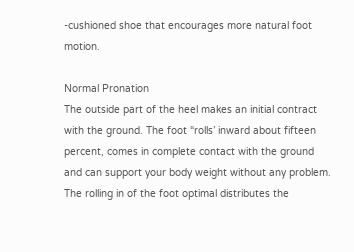-cushioned shoe that encourages more natural foot motion.

Normal Pronation
The outside part of the heel makes an initial contract with the ground. The foot “rolls’ inward about fifteen percent, comes in complete contact with the ground and can support your body weight without any problem. The rolling in of the foot optimal distributes the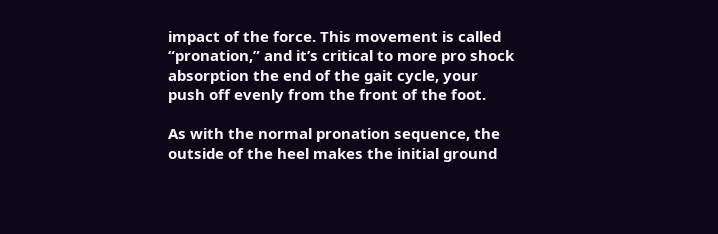impact of the force. This movement is called “pronation,” and it’s critical to more pro shock absorption the end of the gait cycle, your push off evenly from the front of the foot.

As with the normal pronation sequence, the outside of the heel makes the initial ground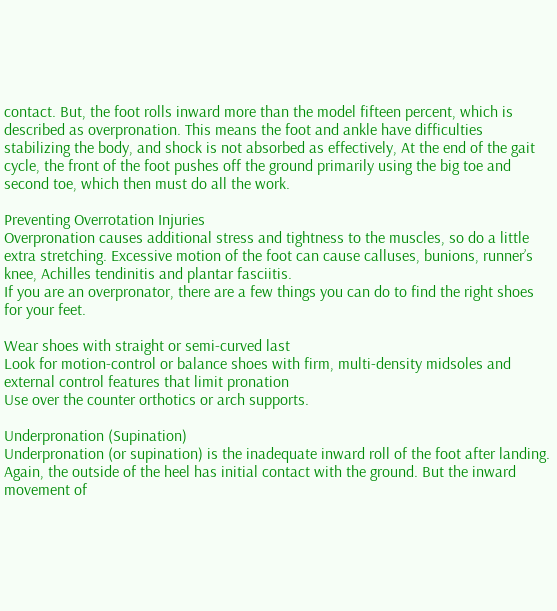contact. But, the foot rolls inward more than the model fifteen percent, which is described as overpronation. This means the foot and ankle have difficulties stabilizing the body, and shock is not absorbed as effectively, At the end of the gait cycle, the front of the foot pushes off the ground primarily using the big toe and second toe, which then must do all the work.

Preventing Overrotation Injuries
Overpronation causes additional stress and tightness to the muscles, so do a little extra stretching. Excessive motion of the foot can cause calluses, bunions, runner’s knee, Achilles tendinitis and plantar fasciitis.
If you are an overpronator, there are a few things you can do to find the right shoes for your feet.

Wear shoes with straight or semi-curved last
Look for motion-control or balance shoes with firm, multi-density midsoles and external control features that limit pronation
Use over the counter orthotics or arch supports.

Underpronation (Supination)
Underpronation (or supination) is the inadequate inward roll of the foot after landing. Again, the outside of the heel has initial contact with the ground. But the inward movement of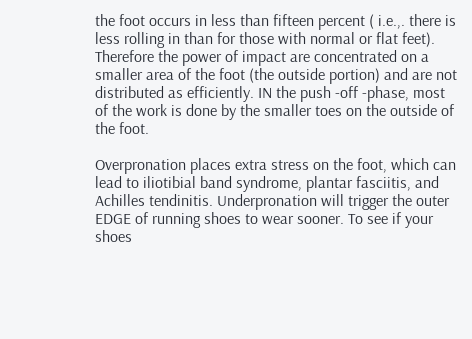the foot occurs in less than fifteen percent ( i.e.,. there is less rolling in than for those with normal or flat feet). Therefore the power of impact are concentrated on a smaller area of the foot (the outside portion) and are not distributed as efficiently. IN the push -off -phase, most of the work is done by the smaller toes on the outside of the foot.

Overpronation places extra stress on the foot, which can lead to iliotibial band syndrome, plantar fasciitis, and Achilles tendinitis. Underpronation will trigger the outer EDGE of running shoes to wear sooner. To see if your shoes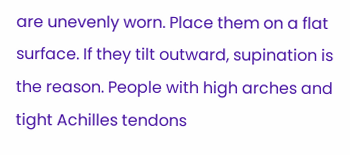are unevenly worn. Place them on a flat surface. If they tilt outward, supination is the reason. People with high arches and tight Achilles tendons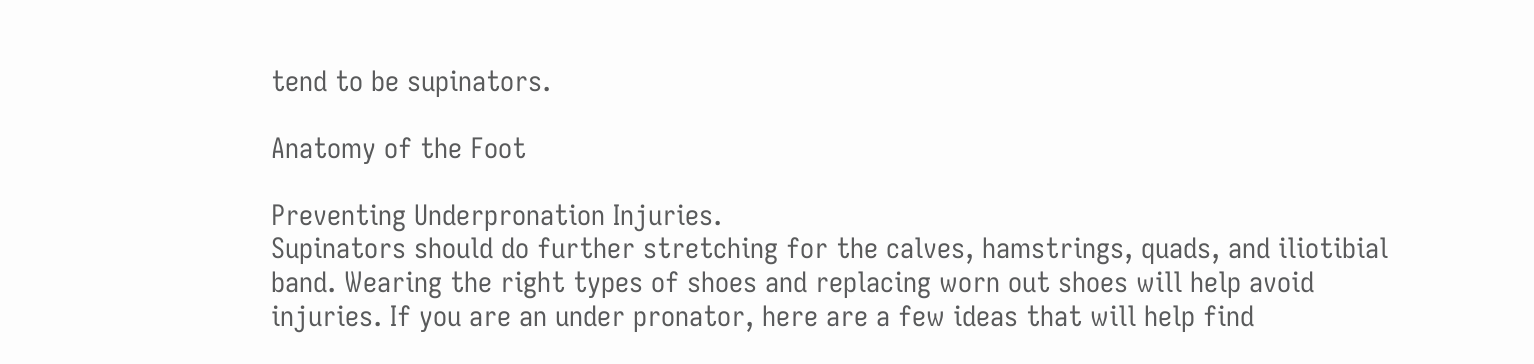tend to be supinators.

Anatomy of the Foot

Preventing Underpronation Injuries.
Supinators should do further stretching for the calves, hamstrings, quads, and iliotibial band. Wearing the right types of shoes and replacing worn out shoes will help avoid injuries. If you are an under pronator, here are a few ideas that will help find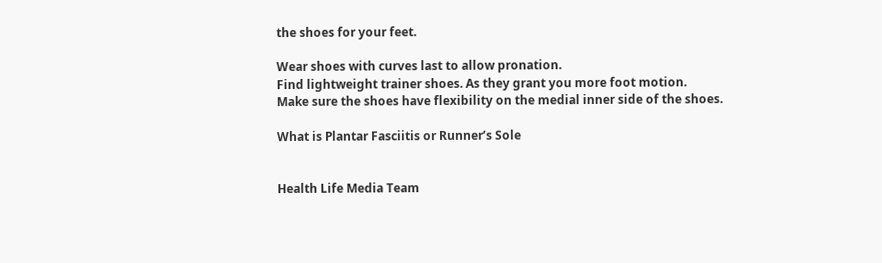the shoes for your feet.

Wear shoes with curves last to allow pronation.
Find lightweight trainer shoes. As they grant you more foot motion.
Make sure the shoes have flexibility on the medial inner side of the shoes.

What is Plantar Fasciitis or Runner’s Sole


Health Life Media Team